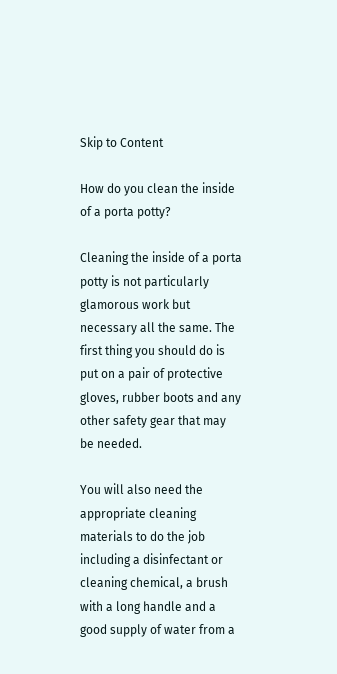Skip to Content

How do you clean the inside of a porta potty?

Cleaning the inside of a porta potty is not particularly glamorous work but necessary all the same. The first thing you should do is put on a pair of protective gloves, rubber boots and any other safety gear that may be needed.

You will also need the appropriate cleaning materials to do the job including a disinfectant or cleaning chemical, a brush with a long handle and a good supply of water from a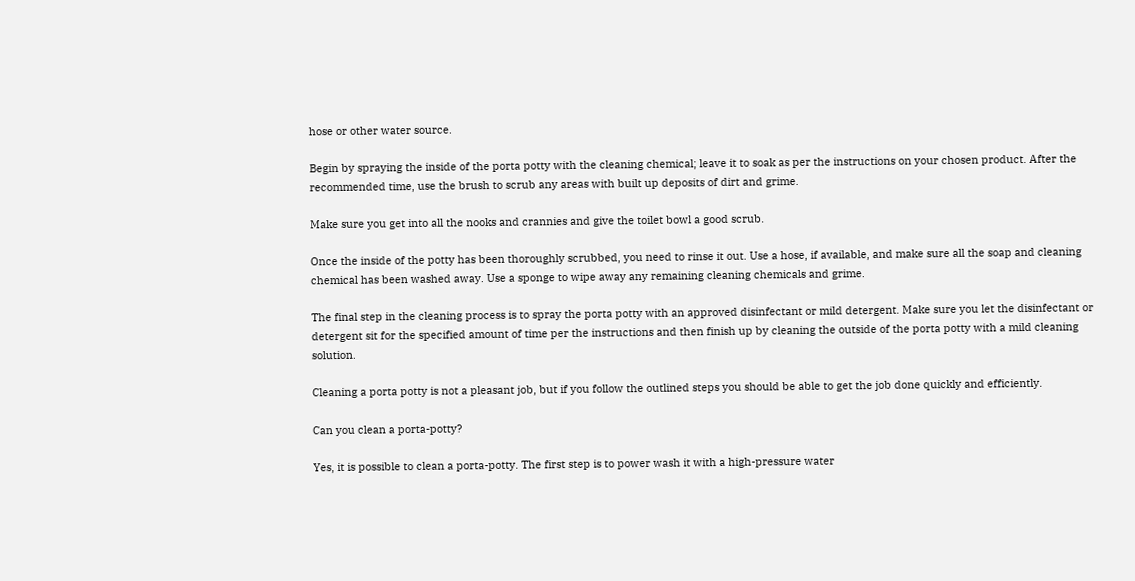hose or other water source.

Begin by spraying the inside of the porta potty with the cleaning chemical; leave it to soak as per the instructions on your chosen product. After the recommended time, use the brush to scrub any areas with built up deposits of dirt and grime.

Make sure you get into all the nooks and crannies and give the toilet bowl a good scrub.

Once the inside of the potty has been thoroughly scrubbed, you need to rinse it out. Use a hose, if available, and make sure all the soap and cleaning chemical has been washed away. Use a sponge to wipe away any remaining cleaning chemicals and grime.

The final step in the cleaning process is to spray the porta potty with an approved disinfectant or mild detergent. Make sure you let the disinfectant or detergent sit for the specified amount of time per the instructions and then finish up by cleaning the outside of the porta potty with a mild cleaning solution.

Cleaning a porta potty is not a pleasant job, but if you follow the outlined steps you should be able to get the job done quickly and efficiently.

Can you clean a porta-potty?

Yes, it is possible to clean a porta-potty. The first step is to power wash it with a high-pressure water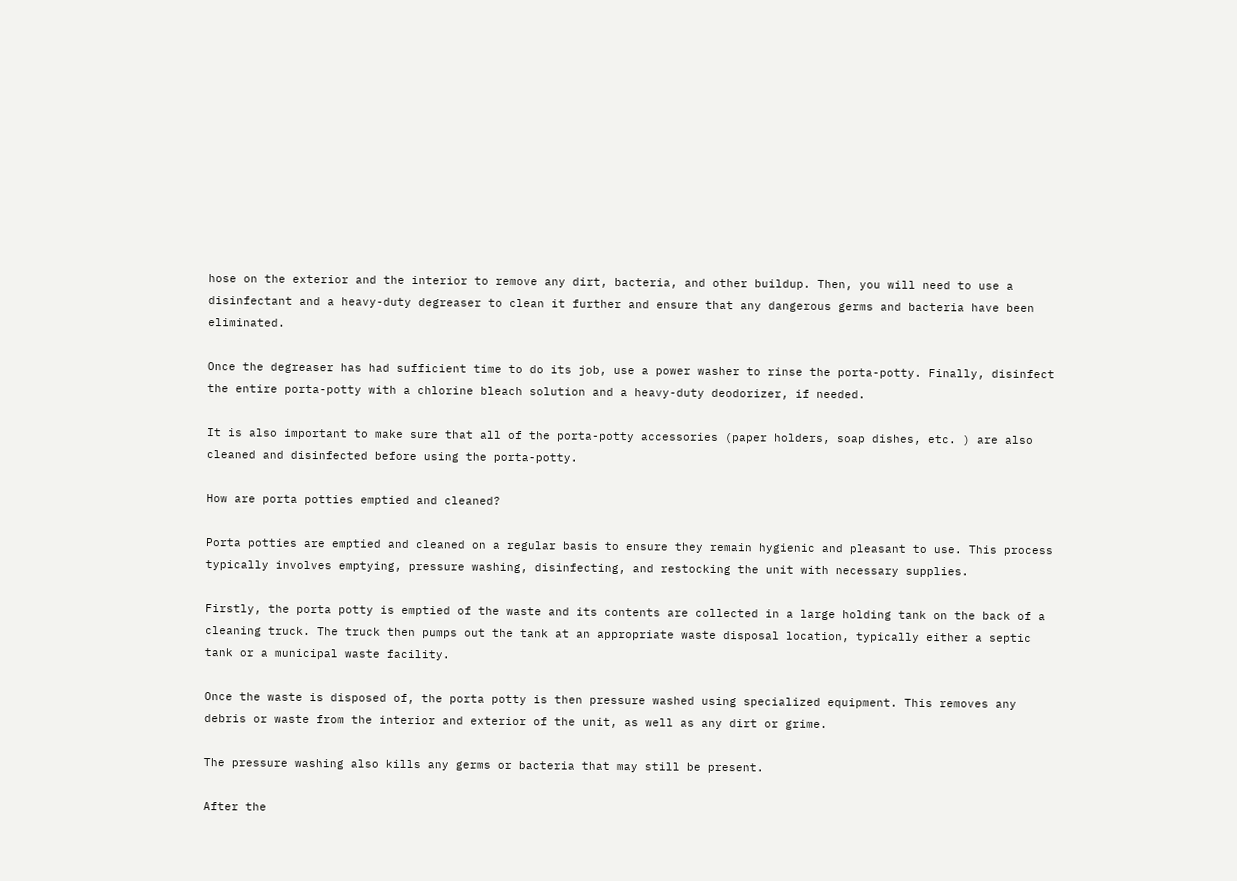hose on the exterior and the interior to remove any dirt, bacteria, and other buildup. Then, you will need to use a disinfectant and a heavy-duty degreaser to clean it further and ensure that any dangerous germs and bacteria have been eliminated.

Once the degreaser has had sufficient time to do its job, use a power washer to rinse the porta-potty. Finally, disinfect the entire porta-potty with a chlorine bleach solution and a heavy-duty deodorizer, if needed.

It is also important to make sure that all of the porta-potty accessories (paper holders, soap dishes, etc. ) are also cleaned and disinfected before using the porta-potty.

How are porta potties emptied and cleaned?

Porta potties are emptied and cleaned on a regular basis to ensure they remain hygienic and pleasant to use. This process typically involves emptying, pressure washing, disinfecting, and restocking the unit with necessary supplies.

Firstly, the porta potty is emptied of the waste and its contents are collected in a large holding tank on the back of a cleaning truck. The truck then pumps out the tank at an appropriate waste disposal location, typically either a septic tank or a municipal waste facility.

Once the waste is disposed of, the porta potty is then pressure washed using specialized equipment. This removes any debris or waste from the interior and exterior of the unit, as well as any dirt or grime.

The pressure washing also kills any germs or bacteria that may still be present.

After the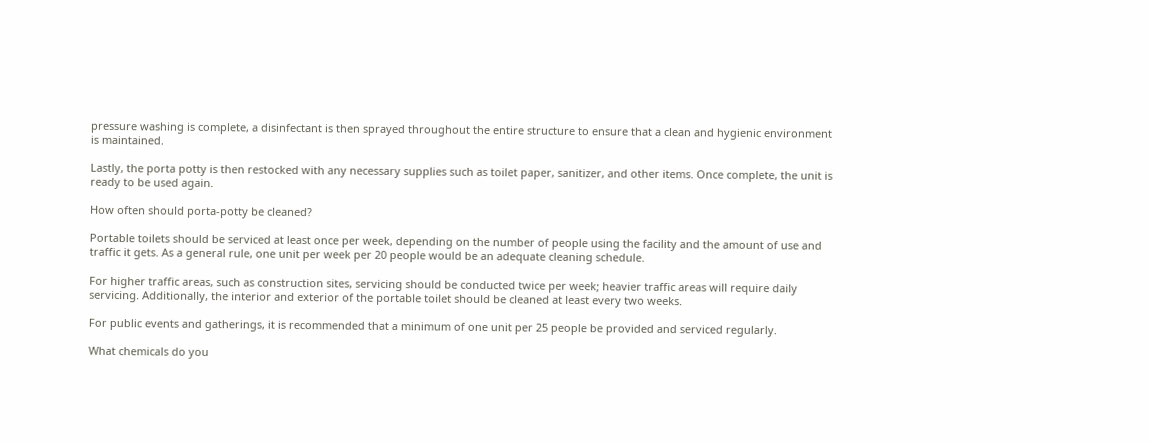pressure washing is complete, a disinfectant is then sprayed throughout the entire structure to ensure that a clean and hygienic environment is maintained.

Lastly, the porta potty is then restocked with any necessary supplies such as toilet paper, sanitizer, and other items. Once complete, the unit is ready to be used again.

How often should porta-potty be cleaned?

Portable toilets should be serviced at least once per week, depending on the number of people using the facility and the amount of use and traffic it gets. As a general rule, one unit per week per 20 people would be an adequate cleaning schedule.

For higher traffic areas, such as construction sites, servicing should be conducted twice per week; heavier traffic areas will require daily servicing. Additionally, the interior and exterior of the portable toilet should be cleaned at least every two weeks.

For public events and gatherings, it is recommended that a minimum of one unit per 25 people be provided and serviced regularly.

What chemicals do you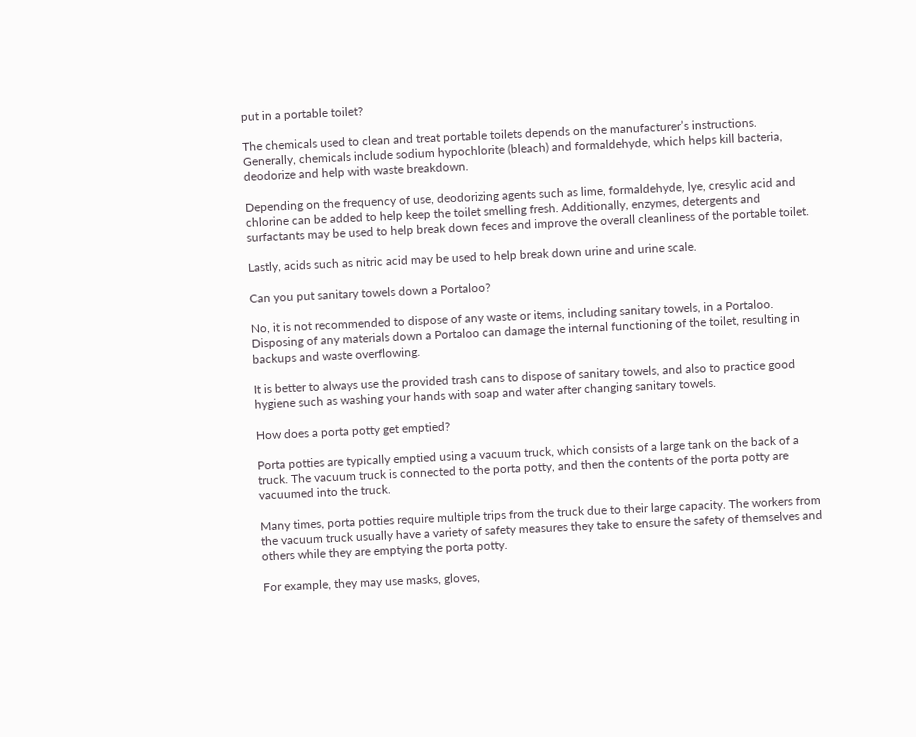put in a portable toilet?

The chemicals used to clean and treat portable toilets depends on the manufacturer’s instructions. Generally, chemicals include sodium hypochlorite (bleach) and formaldehyde, which helps kill bacteria, deodorize and help with waste breakdown.

Depending on the frequency of use, deodorizing agents such as lime, formaldehyde, lye, cresylic acid and chlorine can be added to help keep the toilet smelling fresh. Additionally, enzymes, detergents and surfactants may be used to help break down feces and improve the overall cleanliness of the portable toilet.

Lastly, acids such as nitric acid may be used to help break down urine and urine scale.

Can you put sanitary towels down a Portaloo?

No, it is not recommended to dispose of any waste or items, including sanitary towels, in a Portaloo. Disposing of any materials down a Portaloo can damage the internal functioning of the toilet, resulting in backups and waste overflowing.

It is better to always use the provided trash cans to dispose of sanitary towels, and also to practice good hygiene such as washing your hands with soap and water after changing sanitary towels.

How does a porta potty get emptied?

Porta potties are typically emptied using a vacuum truck, which consists of a large tank on the back of a truck. The vacuum truck is connected to the porta potty, and then the contents of the porta potty are vacuumed into the truck.

Many times, porta potties require multiple trips from the truck due to their large capacity. The workers from the vacuum truck usually have a variety of safety measures they take to ensure the safety of themselves and others while they are emptying the porta potty.

For example, they may use masks, gloves,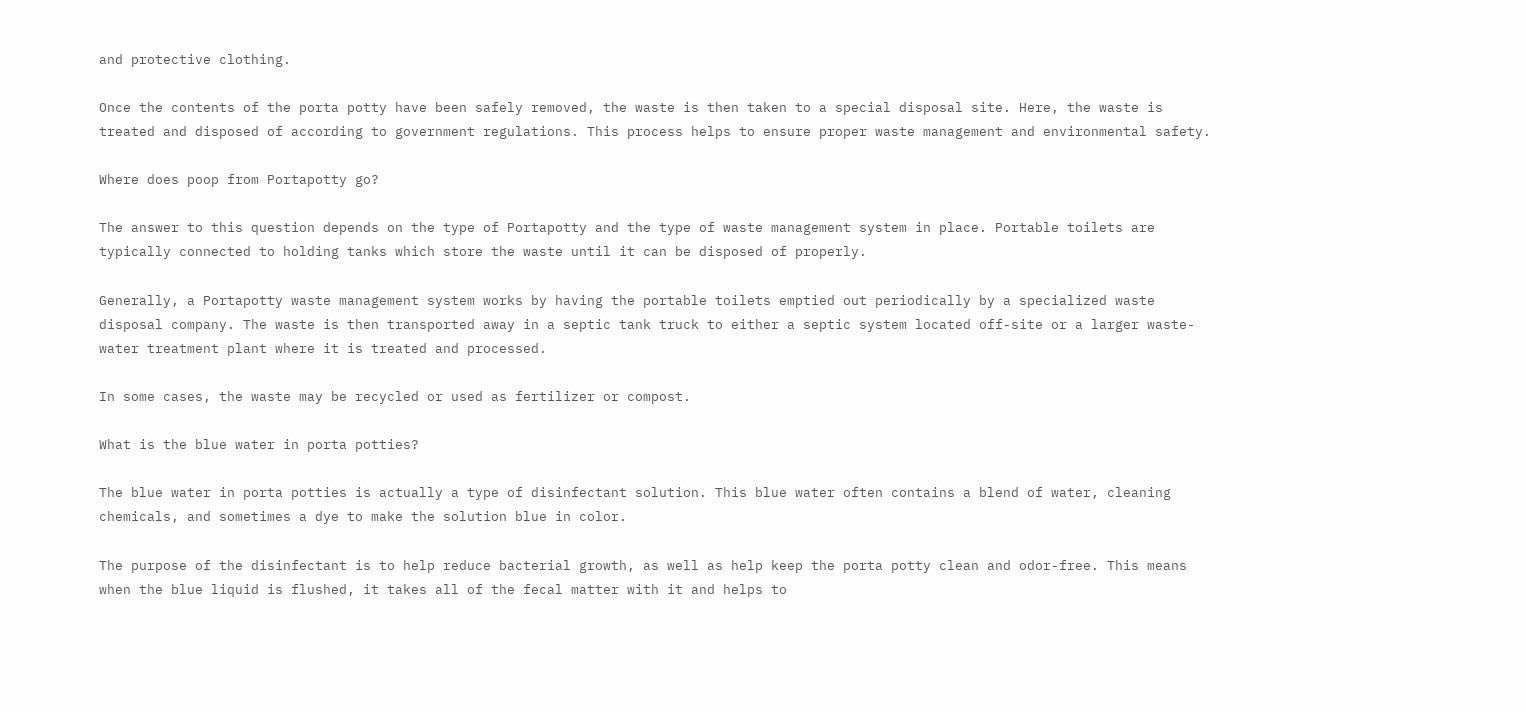and protective clothing.

Once the contents of the porta potty have been safely removed, the waste is then taken to a special disposal site. Here, the waste is treated and disposed of according to government regulations. This process helps to ensure proper waste management and environmental safety.

Where does poop from Portapotty go?

The answer to this question depends on the type of Portapotty and the type of waste management system in place. Portable toilets are typically connected to holding tanks which store the waste until it can be disposed of properly.

Generally, a Portapotty waste management system works by having the portable toilets emptied out periodically by a specialized waste disposal company. The waste is then transported away in a septic tank truck to either a septic system located off-site or a larger waste-water treatment plant where it is treated and processed.

In some cases, the waste may be recycled or used as fertilizer or compost.

What is the blue water in porta potties?

The blue water in porta potties is actually a type of disinfectant solution. This blue water often contains a blend of water, cleaning chemicals, and sometimes a dye to make the solution blue in color.

The purpose of the disinfectant is to help reduce bacterial growth, as well as help keep the porta potty clean and odor-free. This means when the blue liquid is flushed, it takes all of the fecal matter with it and helps to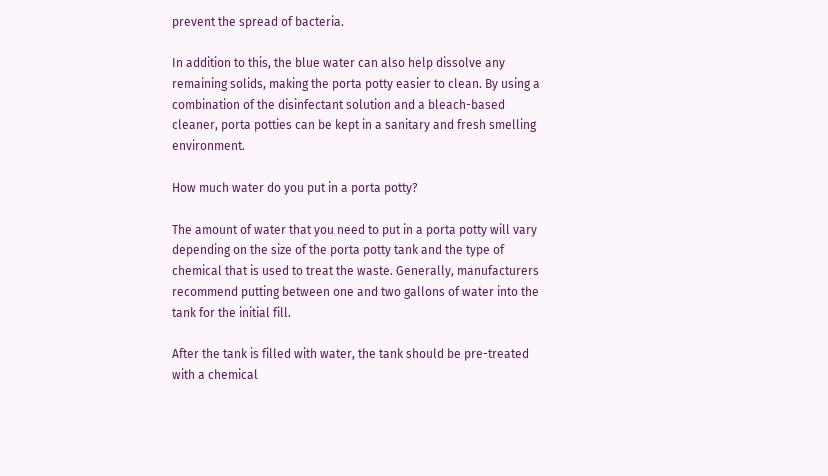prevent the spread of bacteria.

In addition to this, the blue water can also help dissolve any remaining solids, making the porta potty easier to clean. By using a combination of the disinfectant solution and a bleach-based cleaner, porta potties can be kept in a sanitary and fresh smelling environment.

How much water do you put in a porta potty?

The amount of water that you need to put in a porta potty will vary depending on the size of the porta potty tank and the type of chemical that is used to treat the waste. Generally, manufacturers recommend putting between one and two gallons of water into the tank for the initial fill.

After the tank is filled with water, the tank should be pre-treated with a chemical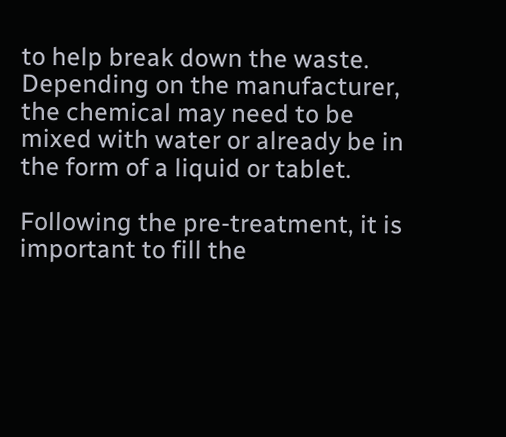to help break down the waste. Depending on the manufacturer, the chemical may need to be mixed with water or already be in the form of a liquid or tablet.

Following the pre-treatment, it is important to fill the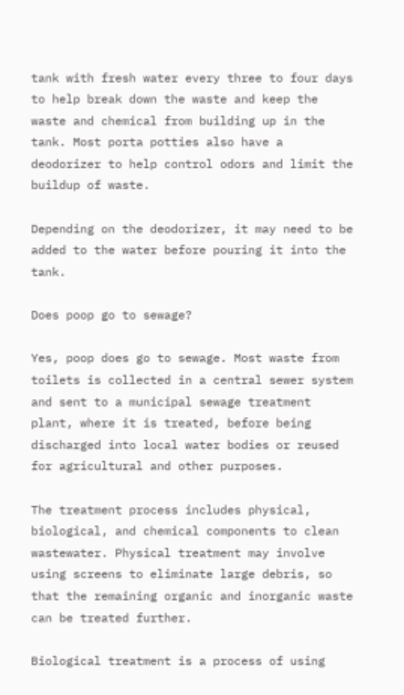tank with fresh water every three to four days to help break down the waste and keep the waste and chemical from building up in the tank. Most porta potties also have a deodorizer to help control odors and limit the buildup of waste.

Depending on the deodorizer, it may need to be added to the water before pouring it into the tank.

Does poop go to sewage?

Yes, poop does go to sewage. Most waste from toilets is collected in a central sewer system and sent to a municipal sewage treatment plant, where it is treated, before being discharged into local water bodies or reused for agricultural and other purposes.

The treatment process includes physical, biological, and chemical components to clean wastewater. Physical treatment may involve using screens to eliminate large debris, so that the remaining organic and inorganic waste can be treated further.

Biological treatment is a process of using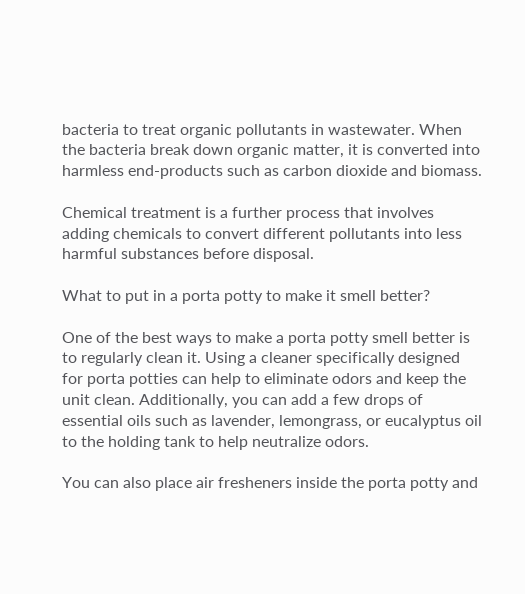bacteria to treat organic pollutants in wastewater. When the bacteria break down organic matter, it is converted into harmless end-products such as carbon dioxide and biomass.

Chemical treatment is a further process that involves adding chemicals to convert different pollutants into less harmful substances before disposal.

What to put in a porta potty to make it smell better?

One of the best ways to make a porta potty smell better is to regularly clean it. Using a cleaner specifically designed for porta potties can help to eliminate odors and keep the unit clean. Additionally, you can add a few drops of essential oils such as lavender, lemongrass, or eucalyptus oil to the holding tank to help neutralize odors.

You can also place air fresheners inside the porta potty and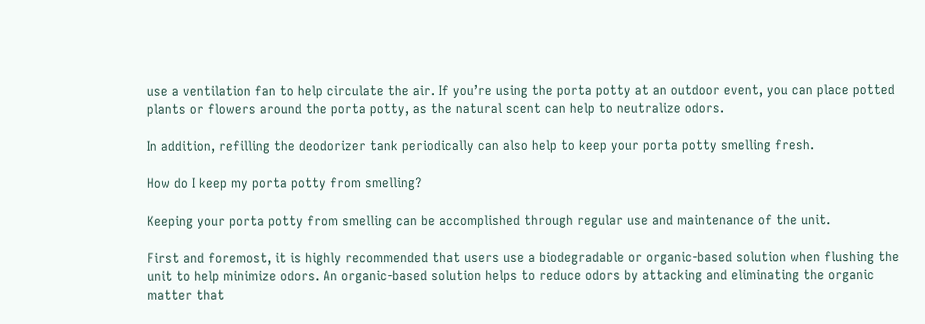use a ventilation fan to help circulate the air. If you’re using the porta potty at an outdoor event, you can place potted plants or flowers around the porta potty, as the natural scent can help to neutralize odors.

In addition, refilling the deodorizer tank periodically can also help to keep your porta potty smelling fresh.

How do I keep my porta potty from smelling?

Keeping your porta potty from smelling can be accomplished through regular use and maintenance of the unit.

First and foremost, it is highly recommended that users use a biodegradable or organic-based solution when flushing the unit to help minimize odors. An organic-based solution helps to reduce odors by attacking and eliminating the organic matter that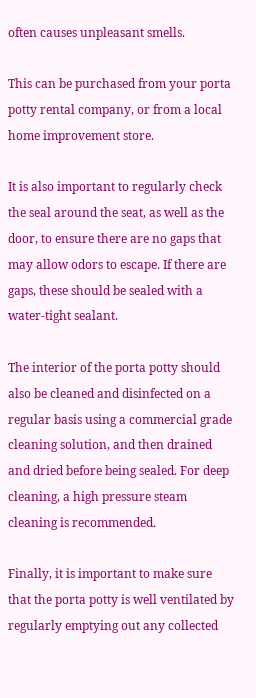often causes unpleasant smells.

This can be purchased from your porta potty rental company, or from a local home improvement store.

It is also important to regularly check the seal around the seat, as well as the door, to ensure there are no gaps that may allow odors to escape. If there are gaps, these should be sealed with a water-tight sealant.

The interior of the porta potty should also be cleaned and disinfected on a regular basis using a commercial grade cleaning solution, and then drained and dried before being sealed. For deep cleaning, a high pressure steam cleaning is recommended.

Finally, it is important to make sure that the porta potty is well ventilated by regularly emptying out any collected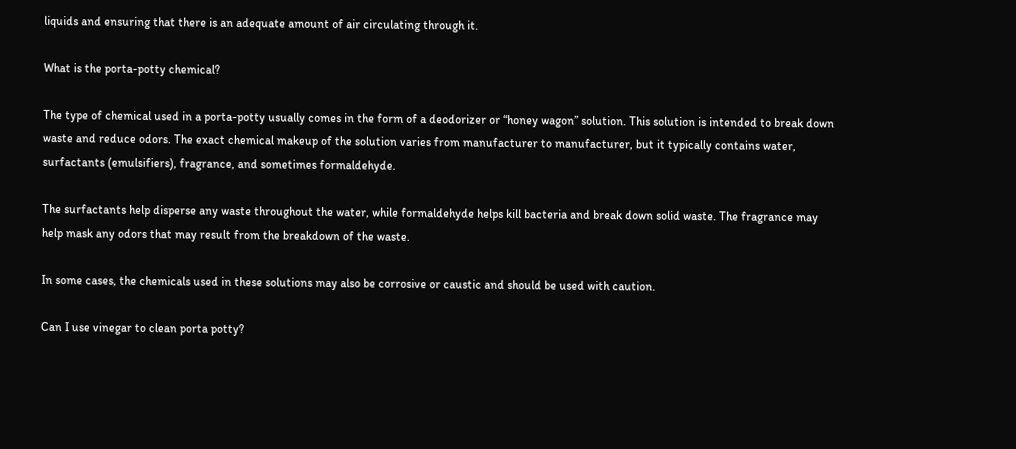liquids and ensuring that there is an adequate amount of air circulating through it.

What is the porta-potty chemical?

The type of chemical used in a porta-potty usually comes in the form of a deodorizer or “honey wagon” solution. This solution is intended to break down waste and reduce odors. The exact chemical makeup of the solution varies from manufacturer to manufacturer, but it typically contains water, surfactants (emulsifiers), fragrance, and sometimes formaldehyde.

The surfactants help disperse any waste throughout the water, while formaldehyde helps kill bacteria and break down solid waste. The fragrance may help mask any odors that may result from the breakdown of the waste.

In some cases, the chemicals used in these solutions may also be corrosive or caustic and should be used with caution.

Can I use vinegar to clean porta potty?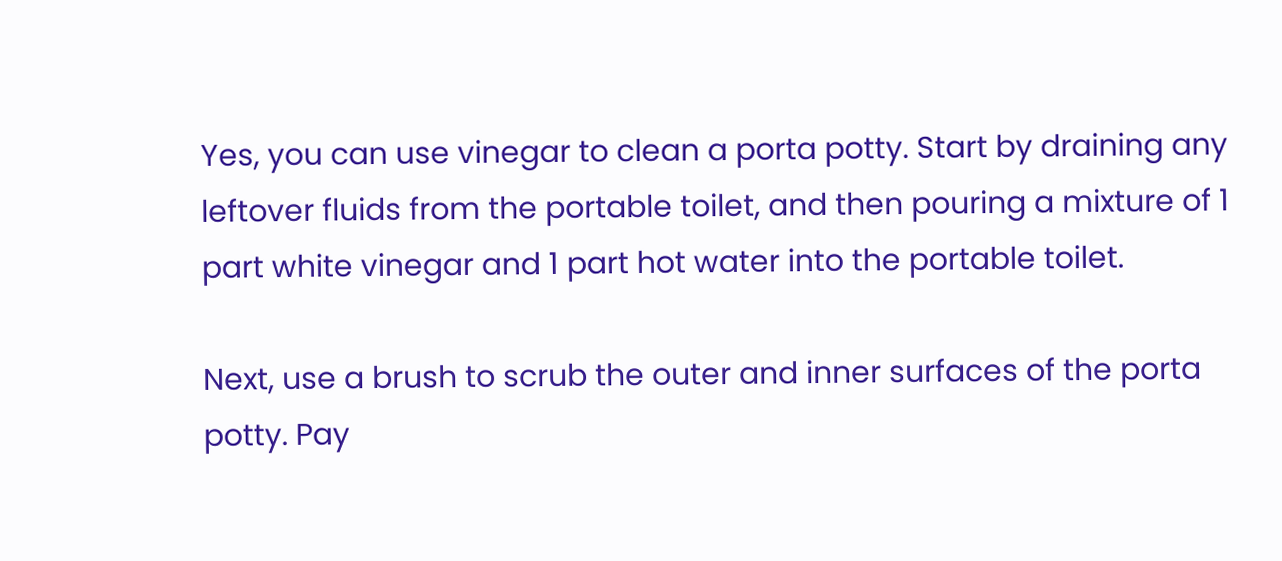Yes, you can use vinegar to clean a porta potty. Start by draining any leftover fluids from the portable toilet, and then pouring a mixture of 1 part white vinegar and 1 part hot water into the portable toilet.

Next, use a brush to scrub the outer and inner surfaces of the porta potty. Pay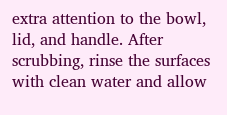extra attention to the bowl, lid, and handle. After scrubbing, rinse the surfaces with clean water and allow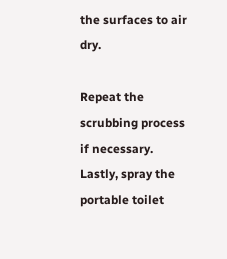the surfaces to air dry.

Repeat the scrubbing process if necessary. Lastly, spray the portable toilet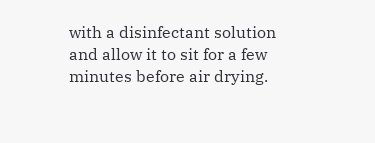with a disinfectant solution and allow it to sit for a few minutes before air drying.